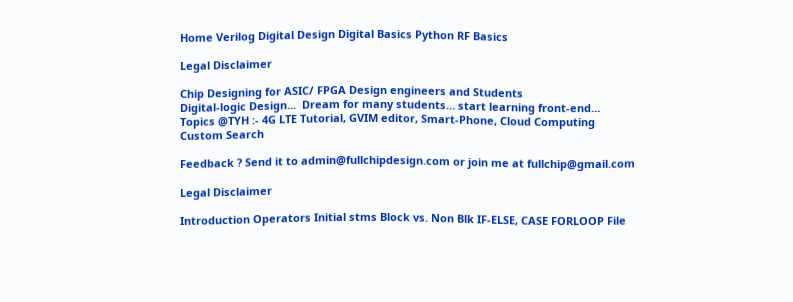Home Verilog Digital Design Digital Basics Python RF Basics

Legal Disclaimer

Chip Designing for ASIC/ FPGA Design engineers and Students
Digital-logic Design...  Dream for many students… start learning front-end…
Topics @TYH :- 4G LTE Tutorial, GVIM editor, Smart-Phone, Cloud Computing
Custom Search

Feedback ? Send it to admin@fullchipdesign.com or join me at fullchip@gmail.com

Legal Disclaimer

Introduction Operators Initial stms Block vs. Non Blk IF-ELSE, CASE FORLOOP File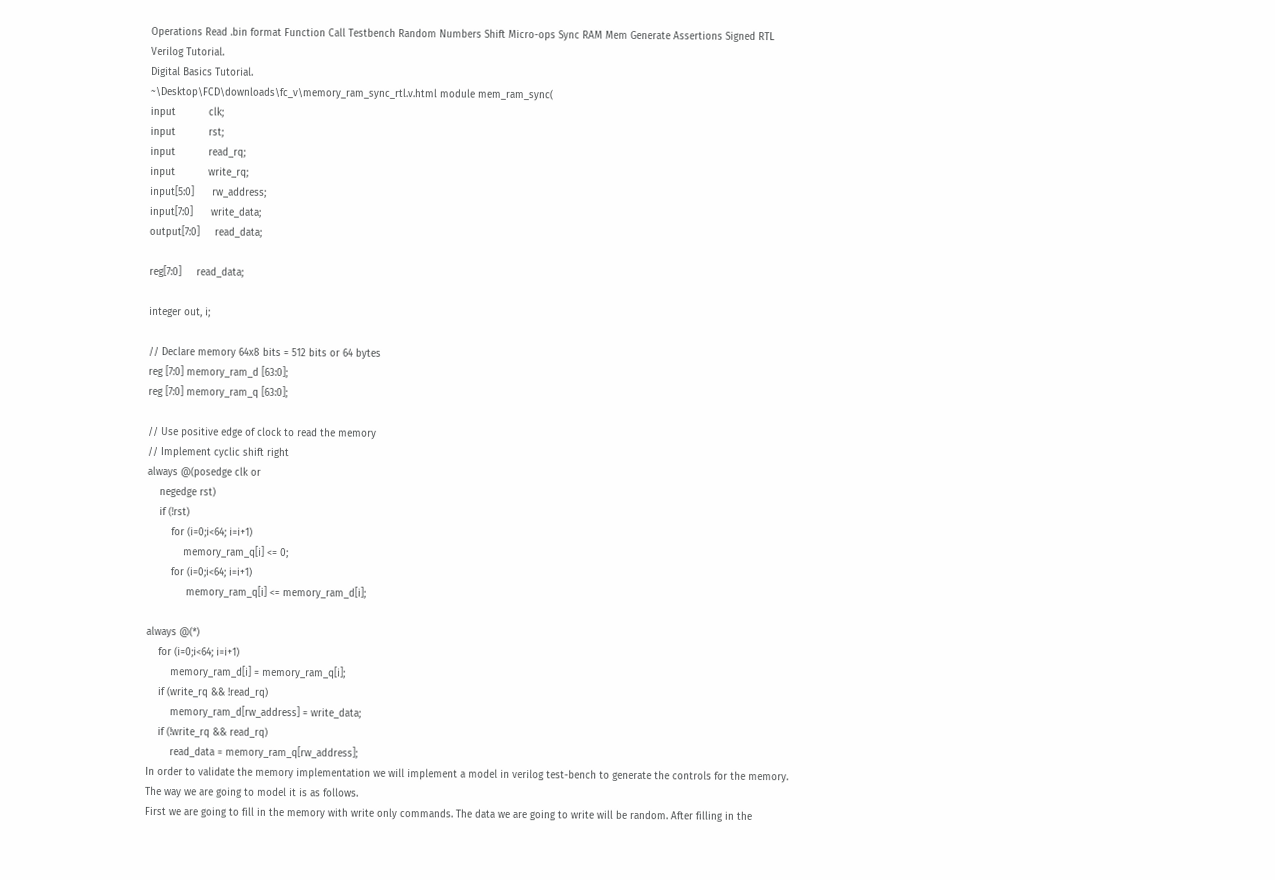Operations Read .bin format Function Call Testbench Random Numbers Shift Micro-ops Sync RAM Mem Generate Assertions Signed RTL
Verilog Tutorial.
Digital Basics Tutorial.
~\Desktop\FCD\downloads\fc_v\memory_ram_sync_rtl.v.html module mem_ram_sync(
input           clk;
input           rst;
input           read_rq;
input           write_rq;
input[5:0]      rw_address;
input[7:0]      write_data;
output[7:0]     read_data;

reg[7:0]     read_data;

integer out, i;

// Declare memory 64x8 bits = 512 bits or 64 bytes
reg [7:0] memory_ram_d [63:0];
reg [7:0] memory_ram_q [63:0];

// Use positive edge of clock to read the memory
// Implement cyclic shift right
always @(posedge clk or
    negedge rst)
    if (!rst)
        for (i=0;i<64; i=i+1)
            memory_ram_q[i] <= 0;
        for (i=0;i<64; i=i+1)
             memory_ram_q[i] <= memory_ram_d[i];

always @(*)
    for (i=0;i<64; i=i+1)
        memory_ram_d[i] = memory_ram_q[i];
    if (write_rq && !read_rq)
        memory_ram_d[rw_address] = write_data;
    if (!write_rq && read_rq)
        read_data = memory_ram_q[rw_address];
In order to validate the memory implementation we will implement a model in verilog test-bench to generate the controls for the memory.
The way we are going to model it is as follows.
First we are going to fill in the memory with write only commands. The data we are going to write will be random. After filling in the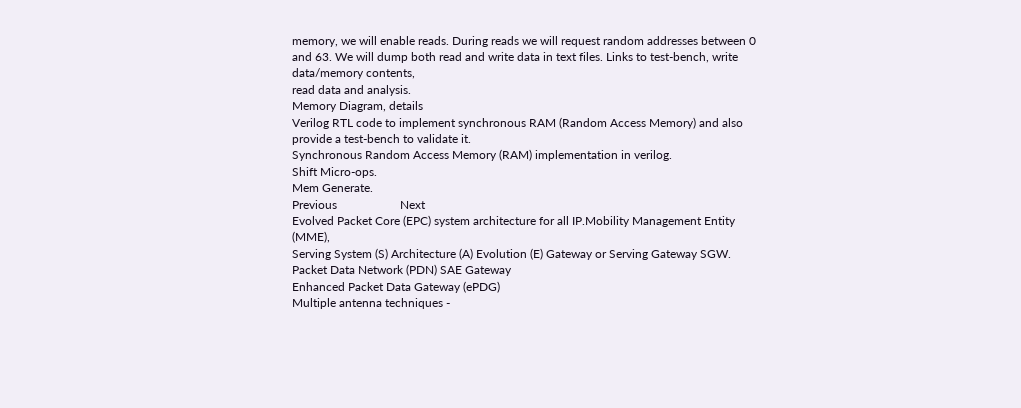memory, we will enable reads. During reads we will request random addresses between 0 and 63. We will dump both read and write data in text files. Links to test-bench, write data/memory contents,
read data and analysis.
Memory Diagram, details
Verilog RTL code to implement synchronous RAM (Random Access Memory) and also provide a test-bench to validate it.
Synchronous Random Access Memory (RAM) implementation in verilog.
Shift Micro-ops.
Mem Generate.
Previous                     Next
Evolved Packet Core (EPC) system architecture for all IP.Mobility Management Entity (MME),
Serving System (S) Architecture (A) Evolution (E) Gateway or Serving Gateway SGW.
Packet Data Network (PDN) SAE Gateway
Enhanced Packet Data Gateway (ePDG)
Multiple antenna techniques -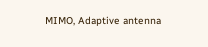MIMO, Adaptive antenna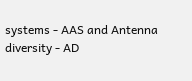systems - AAS and Antenna diversity - AD